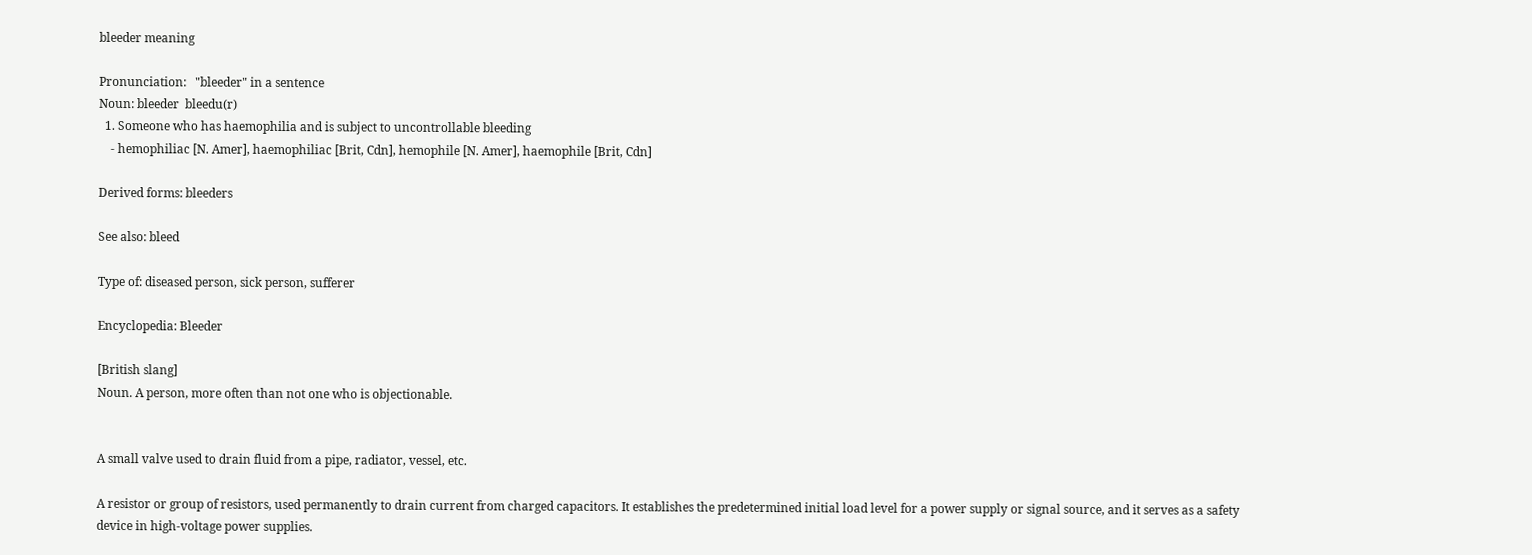bleeder meaning

Pronunciation:   "bleeder" in a sentence
Noun: bleeder  bleedu(r)
  1. Someone who has haemophilia and is subject to uncontrollable bleeding
    - hemophiliac [N. Amer], haemophiliac [Brit, Cdn], hemophile [N. Amer], haemophile [Brit, Cdn]

Derived forms: bleeders

See also: bleed

Type of: diseased person, sick person, sufferer

Encyclopedia: Bleeder

[British slang]
Noun. A person, more often than not one who is objectionable.


A small valve used to drain fluid from a pipe, radiator, vessel, etc.

A resistor or group of resistors, used permanently to drain current from charged capacitors. It establishes the predetermined initial load level for a power supply or signal source, and it serves as a safety device in high-voltage power supplies.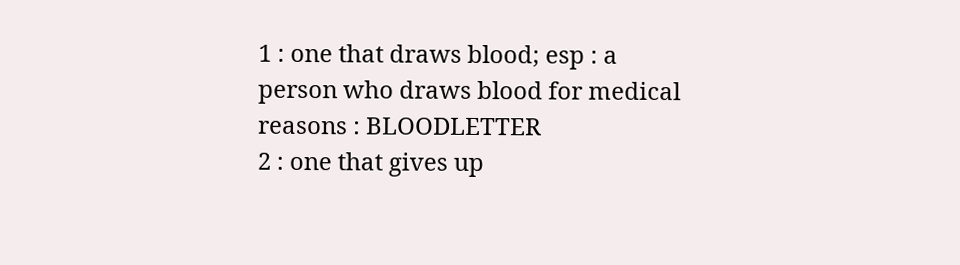1 : one that draws blood; esp : a person who draws blood for medical reasons : BLOODLETTER
2 : one that gives up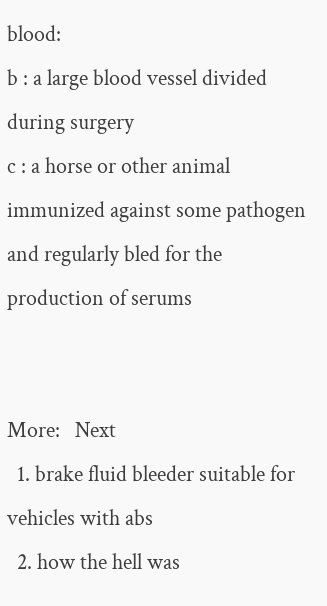blood:
b : a large blood vessel divided during surgery
c : a horse or other animal immunized against some pathogen and regularly bled for the production of serums


More:   Next
  1. brake fluid bleeder suitable for vehicles with abs
  2. how the hell was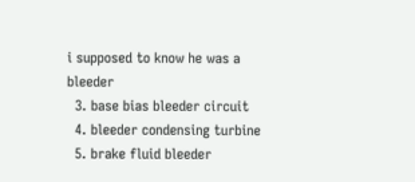i supposed to know he was a bleeder
  3. base bias bleeder circuit
  4. bleeder condensing turbine
  5. brake fluid bleeder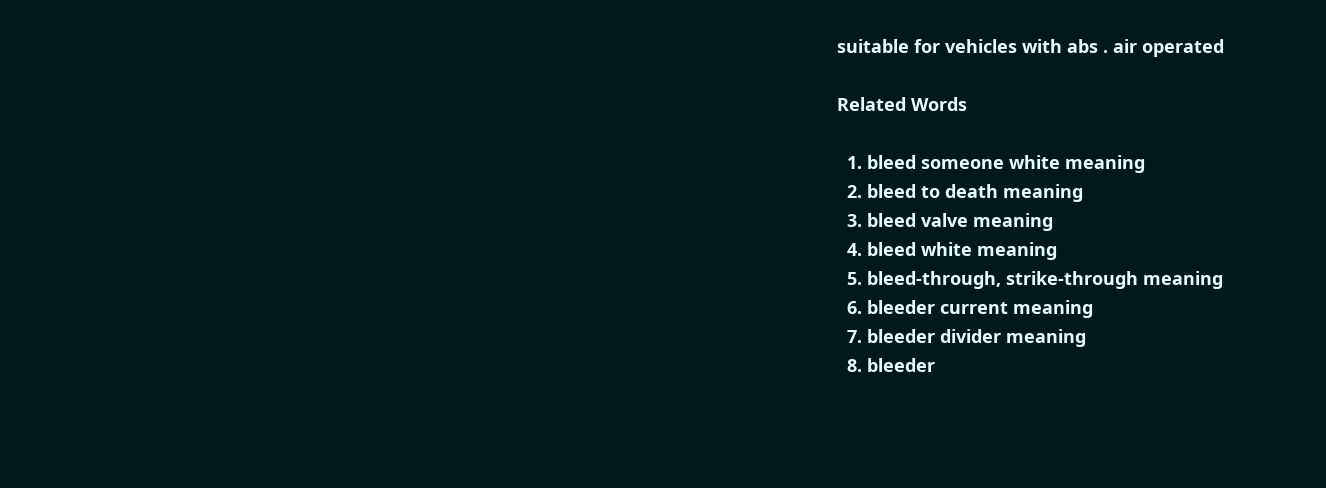suitable for vehicles with abs . air operated

Related Words

  1. bleed someone white meaning
  2. bleed to death meaning
  3. bleed valve meaning
  4. bleed white meaning
  5. bleed-through, strike-through meaning
  6. bleeder current meaning
  7. bleeder divider meaning
  8. bleeder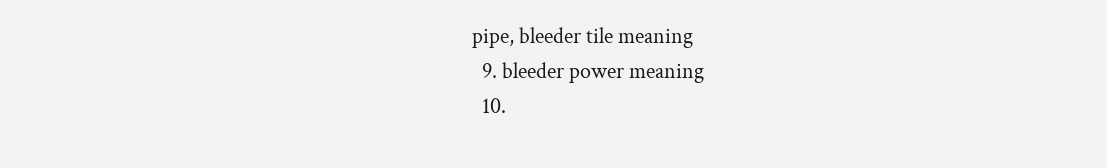pipe, bleeder tile meaning
  9. bleeder power meaning
  10.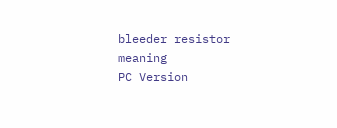bleeder resistor meaning
PC Version